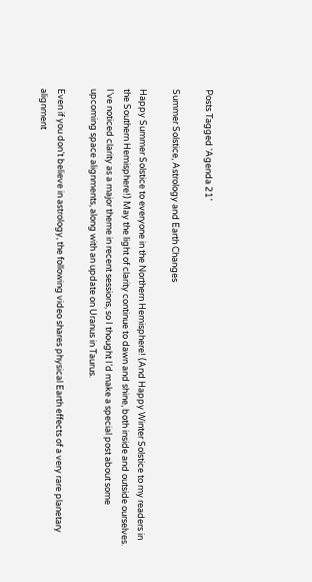Posts Tagged ‘Agenda 21’

Summer Solstice, Astrology and Earth Changes

Happy Summer Solstice to everyone in the Northern Hemisphere! (And Happy Winter Solstice to my readers in the Southern Hemisphere!) May the light of clarity continue to dawn and shine, both inside and outside ourselves. I’ve noticed clarity as a major theme in recent sessions, so I thought I’d make a special post about some upcoming space alignments, along with an update on Uranus in Taurus.

Even if you don’t believe in astrology, the following video shares physical Earth effects of a very rare planetary alignment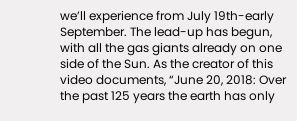we’ll experience from July 19th-early September. The lead-up has begun, with all the gas giants already on one side of the Sun. As the creator of this video documents, “June 20, 2018: Over the past 125 years the earth has only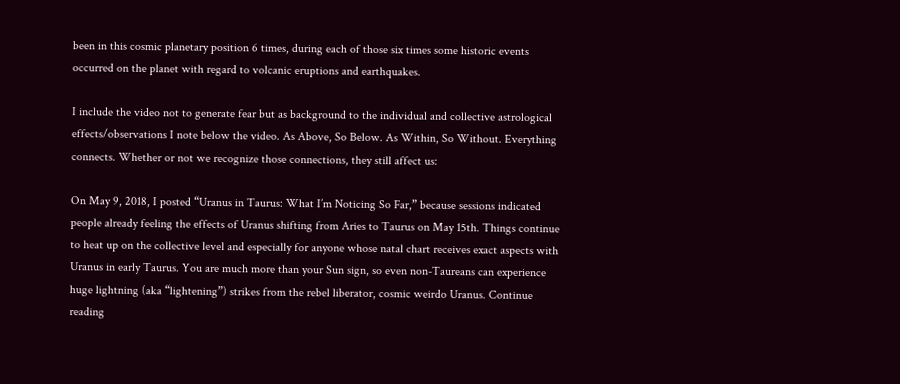been in this cosmic planetary position 6 times, during each of those six times some historic events occurred on the planet with regard to volcanic eruptions and earthquakes.

I include the video not to generate fear but as background to the individual and collective astrological effects/observations I note below the video. As Above, So Below. As Within, So Without. Everything connects. Whether or not we recognize those connections, they still affect us:

On May 9, 2018, I posted “Uranus in Taurus: What I’m Noticing So Far,” because sessions indicated people already feeling the effects of Uranus shifting from Aries to Taurus on May 15th. Things continue to heat up on the collective level and especially for anyone whose natal chart receives exact aspects with Uranus in early Taurus. You are much more than your Sun sign, so even non-Taureans can experience huge lightning (aka “lightening”) strikes from the rebel liberator, cosmic weirdo Uranus. Continue reading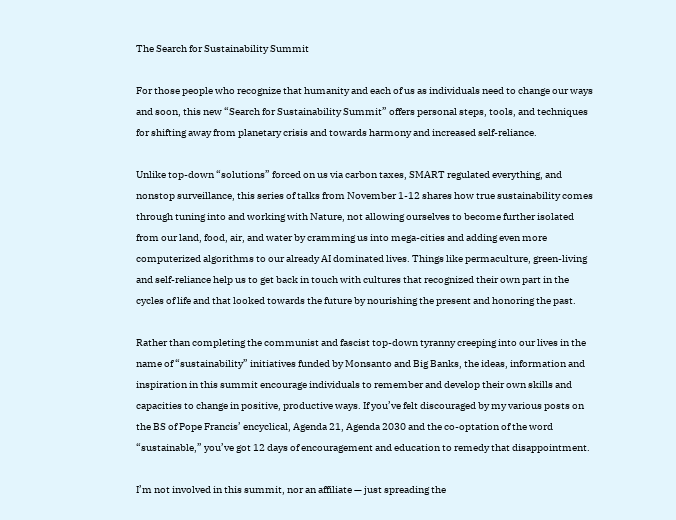The Search for Sustainability Summit

For those people who recognize that humanity and each of us as individuals need to change our ways and soon, this new “Search for Sustainability Summit” offers personal steps, tools, and techniques for shifting away from planetary crisis and towards harmony and increased self-reliance.

Unlike top-down “solutions” forced on us via carbon taxes, SMART regulated everything, and nonstop surveillance, this series of talks from November 1-12 shares how true sustainability comes through tuning into and working with Nature, not allowing ourselves to become further isolated from our land, food, air, and water by cramming us into mega-cities and adding even more computerized algorithms to our already AI dominated lives. Things like permaculture, green-living and self-reliance help us to get back in touch with cultures that recognized their own part in the cycles of life and that looked towards the future by nourishing the present and honoring the past.

Rather than completing the communist and fascist top-down tyranny creeping into our lives in the name of “sustainability” initiatives funded by Monsanto and Big Banks, the ideas, information and inspiration in this summit encourage individuals to remember and develop their own skills and capacities to change in positive, productive ways. If you’ve felt discouraged by my various posts on the BS of Pope Francis’ encyclical, Agenda 21, Agenda 2030 and the co-optation of the word “sustainable,” you’ve got 12 days of encouragement and education to remedy that disappointment.

I’m not involved in this summit, nor an affiliate — just spreading the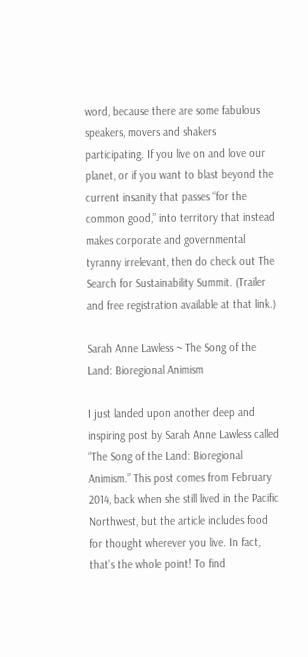word, because there are some fabulous speakers, movers and shakers participating. If you live on and love our planet, or if you want to blast beyond the current insanity that passes “for the common good,” into territory that instead makes corporate and governmental tyranny irrelevant, then do check out The Search for Sustainability Summit. (Trailer and free registration available at that link.)

Sarah Anne Lawless ~ The Song of the Land: Bioregional Animism

I just landed upon another deep and inspiring post by Sarah Anne Lawless called “The Song of the Land: Bioregional Animism.” This post comes from February 2014, back when she still lived in the Pacific Northwest, but the article includes food for thought wherever you live. In fact, that’s the whole point! To find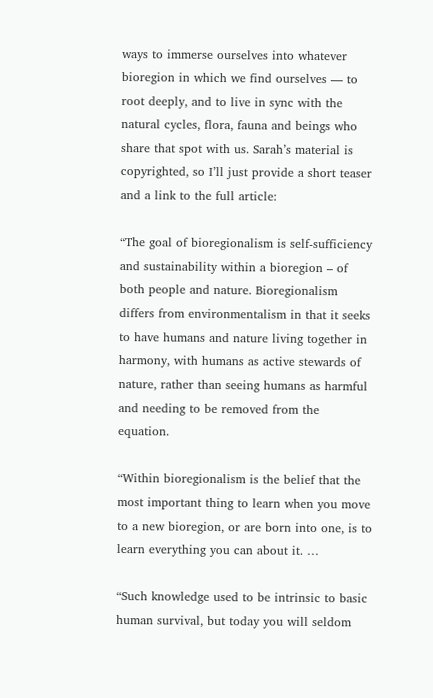ways to immerse ourselves into whatever bioregion in which we find ourselves — to root deeply, and to live in sync with the natural cycles, flora, fauna and beings who share that spot with us. Sarah’s material is copyrighted, so I’ll just provide a short teaser and a link to the full article:

“The goal of bioregionalism is self-sufficiency and sustainability within a bioregion – of both people and nature. Bioregionalism differs from environmentalism in that it seeks to have humans and nature living together in harmony, with humans as active stewards of nature, rather than seeing humans as harmful and needing to be removed from the equation.

“Within bioregionalism is the belief that the most important thing to learn when you move to a new bioregion, or are born into one, is to learn everything you can about it. …

“Such knowledge used to be intrinsic to basic human survival, but today you will seldom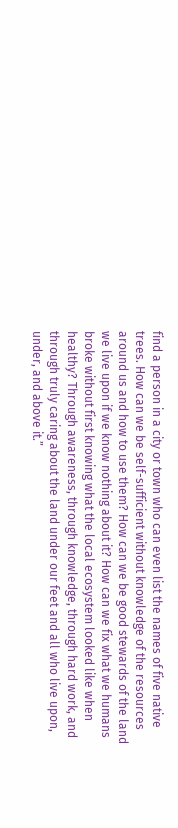find a person in a city or town who can even list the names of five native trees. How can we be self-sufficient without knowledge of the resources around us and how to use them? How can we be good stewards of the land we live upon if we know nothing about it? How can we fix what we humans broke without first knowing what the local ecosystem looked like when healthy? Through awareness, through knowledge, through hard work, and through truly caring about the land under our feet and all who live upon, under, and above it.”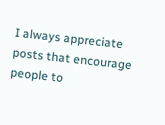I always appreciate posts that encourage people to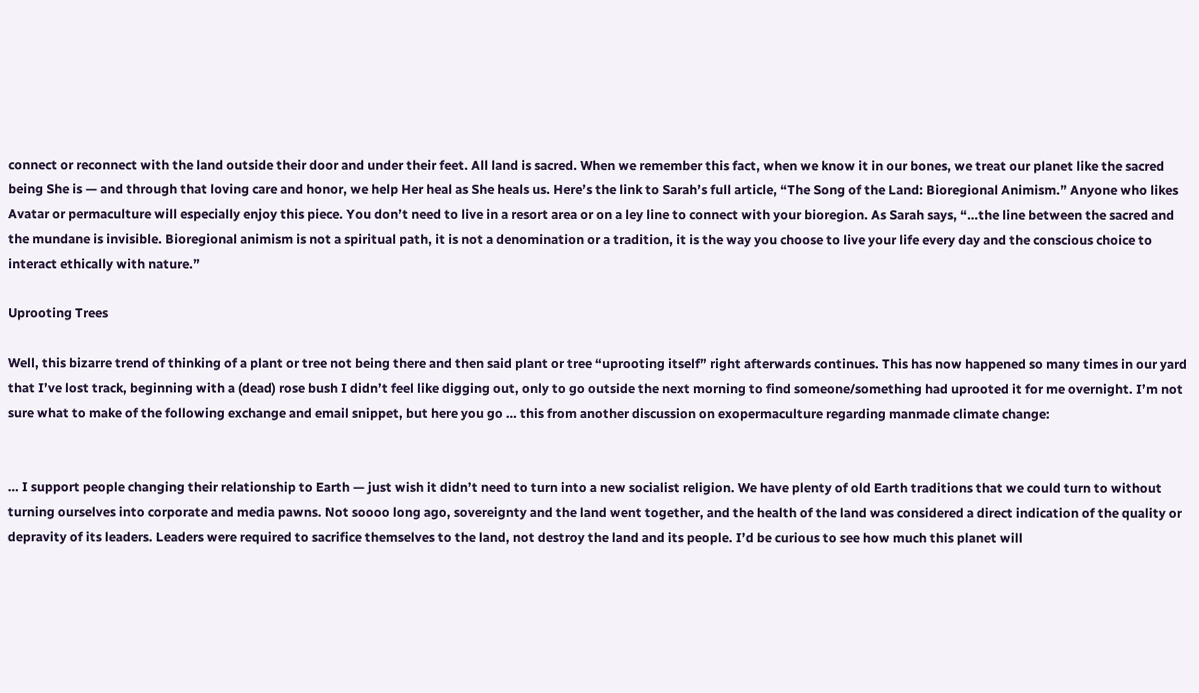connect or reconnect with the land outside their door and under their feet. All land is sacred. When we remember this fact, when we know it in our bones, we treat our planet like the sacred being She is — and through that loving care and honor, we help Her heal as She heals us. Here’s the link to Sarah’s full article, “The Song of the Land: Bioregional Animism.” Anyone who likes Avatar or permaculture will especially enjoy this piece. You don’t need to live in a resort area or on a ley line to connect with your bioregion. As Sarah says, “…the line between the sacred and the mundane is invisible. Bioregional animism is not a spiritual path, it is not a denomination or a tradition, it is the way you choose to live your life every day and the conscious choice to interact ethically with nature.”

Uprooting Trees

Well, this bizarre trend of thinking of a plant or tree not being there and then said plant or tree “uprooting itself” right afterwards continues. This has now happened so many times in our yard that I’ve lost track, beginning with a (dead) rose bush I didn’t feel like digging out, only to go outside the next morning to find someone/something had uprooted it for me overnight. I’m not sure what to make of the following exchange and email snippet, but here you go … this from another discussion on exopermaculture regarding manmade climate change:


… I support people changing their relationship to Earth — just wish it didn’t need to turn into a new socialist religion. We have plenty of old Earth traditions that we could turn to without turning ourselves into corporate and media pawns. Not soooo long ago, sovereignty and the land went together, and the health of the land was considered a direct indication of the quality or depravity of its leaders. Leaders were required to sacrifice themselves to the land, not destroy the land and its people. I’d be curious to see how much this planet will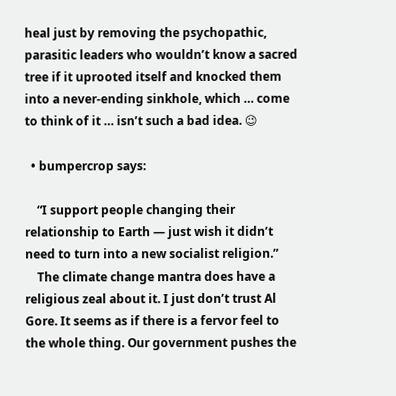heal just by removing the psychopathic, parasitic leaders who wouldn’t know a sacred tree if it uprooted itself and knocked them into a never-ending sinkhole, which … come to think of it … isn’t such a bad idea. 😉

  • bumpercrop says:

    “I support people changing their relationship to Earth — just wish it didn’t need to turn into a new socialist religion.”
    The climate change mantra does have a religious zeal about it. I just don’t trust Al Gore. It seems as if there is a fervor feel to the whole thing. Our government pushes the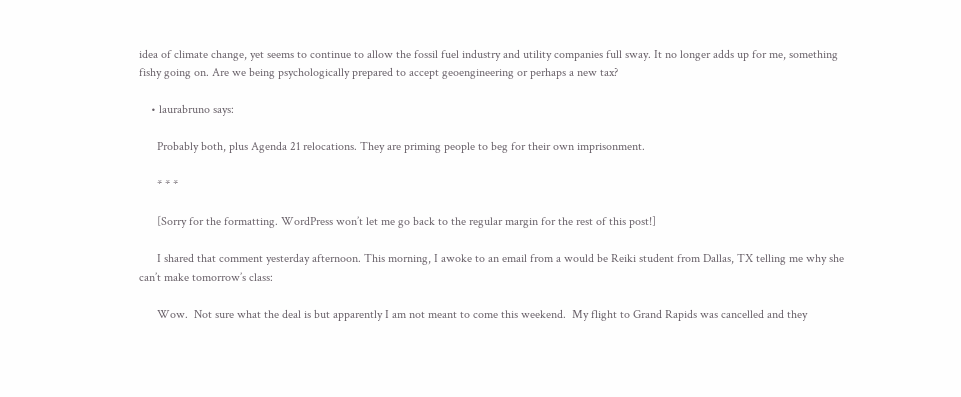idea of climate change, yet seems to continue to allow the fossil fuel industry and utility companies full sway. It no longer adds up for me, something fishy going on. Are we being psychologically prepared to accept geoengineering or perhaps a new tax?

    • laurabruno says:

      Probably both, plus Agenda 21 relocations. They are priming people to beg for their own imprisonment.

      * * *

      [Sorry for the formatting. WordPress won’t let me go back to the regular margin for the rest of this post!]

      I shared that comment yesterday afternoon. This morning, I awoke to an email from a would be Reiki student from Dallas, TX telling me why she can’t make tomorrow’s class:

      Wow.  Not sure what the deal is but apparently I am not meant to come this weekend.  My flight to Grand Rapids was cancelled and they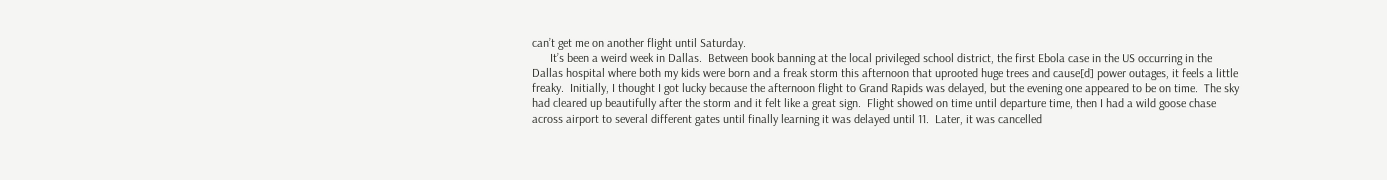can’t get me on another flight until Saturday.
      It’s been a weird week in Dallas.  Between book banning at the local privileged school district, the first Ebola case in the US occurring in the Dallas hospital where both my kids were born and a freak storm this afternoon that uprooted huge trees and cause[d] power outages, it feels a little freaky.  Initially, I thought I got lucky because the afternoon flight to Grand Rapids was delayed, but the evening one appeared to be on time.  The sky had cleared up beautifully after the storm and it felt like a great sign.  Flight showed on time until departure time, then I had a wild goose chase across airport to several different gates until finally learning it was delayed until 11.  Later, it was cancelled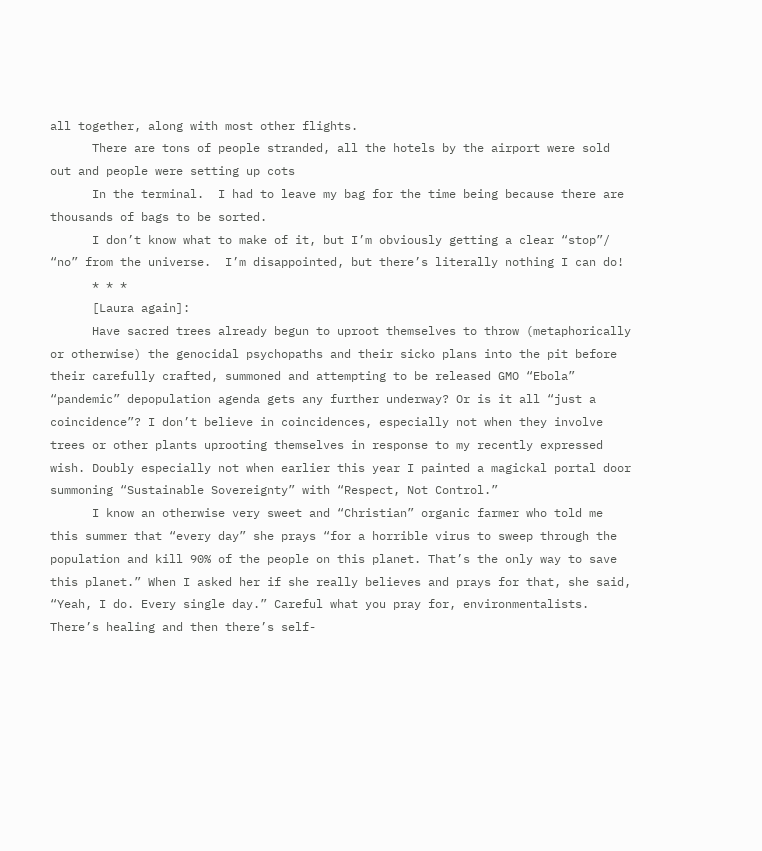all together, along with most other flights.
      There are tons of people stranded, all the hotels by the airport were sold out and people were setting up cots
      In the terminal.  I had to leave my bag for the time being because there are thousands of bags to be sorted.
      I don’t know what to make of it, but I’m obviously getting a clear “stop”/ “no” from the universe.  I’m disappointed, but there’s literally nothing I can do!
      * * *
      [Laura again]:
      Have sacred trees already begun to uproot themselves to throw (metaphorically or otherwise) the genocidal psychopaths and their sicko plans into the pit before their carefully crafted, summoned and attempting to be released GMO “Ebola” “pandemic” depopulation agenda gets any further underway? Or is it all “just a coincidence”? I don’t believe in coincidences, especially not when they involve trees or other plants uprooting themselves in response to my recently expressed wish. Doubly especially not when earlier this year I painted a magickal portal door summoning “Sustainable Sovereignty” with “Respect, Not Control.”
      I know an otherwise very sweet and “Christian” organic farmer who told me this summer that “every day” she prays “for a horrible virus to sweep through the population and kill 90% of the people on this planet. That’s the only way to save this planet.” When I asked her if she really believes and prays for that, she said, “Yeah, I do. Every single day.” Careful what you pray for, environmentalists. There’s healing and then there’s self-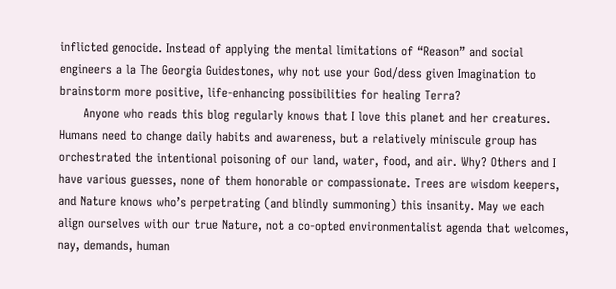inflicted genocide. Instead of applying the mental limitations of “Reason” and social engineers a la The Georgia Guidestones, why not use your God/dess given Imagination to brainstorm more positive, life-enhancing possibilities for healing Terra?
      Anyone who reads this blog regularly knows that I love this planet and her creatures. Humans need to change daily habits and awareness, but a relatively miniscule group has orchestrated the intentional poisoning of our land, water, food, and air. Why? Others and I have various guesses, none of them honorable or compassionate. Trees are wisdom keepers, and Nature knows who’s perpetrating (and blindly summoning) this insanity. May we each align ourselves with our true Nature, not a co-opted environmentalist agenda that welcomes, nay, demands, human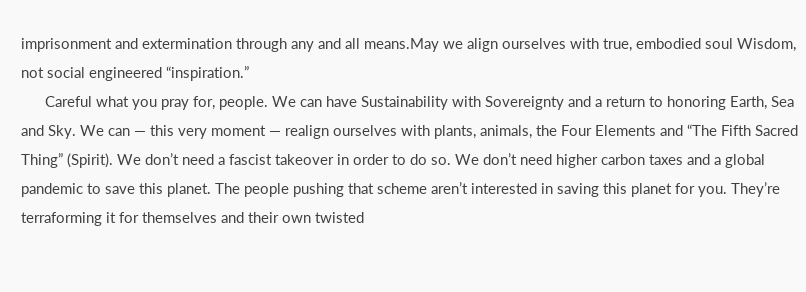imprisonment and extermination through any and all means.May we align ourselves with true, embodied soul Wisdom, not social engineered “inspiration.”
      Careful what you pray for, people. We can have Sustainability with Sovereignty and a return to honoring Earth, Sea and Sky. We can — this very moment — realign ourselves with plants, animals, the Four Elements and “The Fifth Sacred Thing” (Spirit). We don’t need a fascist takeover in order to do so. We don’t need higher carbon taxes and a global pandemic to save this planet. The people pushing that scheme aren’t interested in saving this planet for you. They’re terraforming it for themselves and their own twisted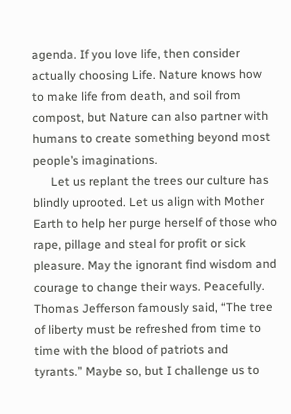agenda. If you love life, then consider actually choosing Life. Nature knows how to make life from death, and soil from compost, but Nature can also partner with humans to create something beyond most people’s imaginations.
      Let us replant the trees our culture has blindly uprooted. Let us align with Mother Earth to help her purge herself of those who rape, pillage and steal for profit or sick pleasure. May the ignorant find wisdom and courage to change their ways. Peacefully. Thomas Jefferson famously said, “The tree of liberty must be refreshed from time to time with the blood of patriots and tyrants.” Maybe so, but I challenge us to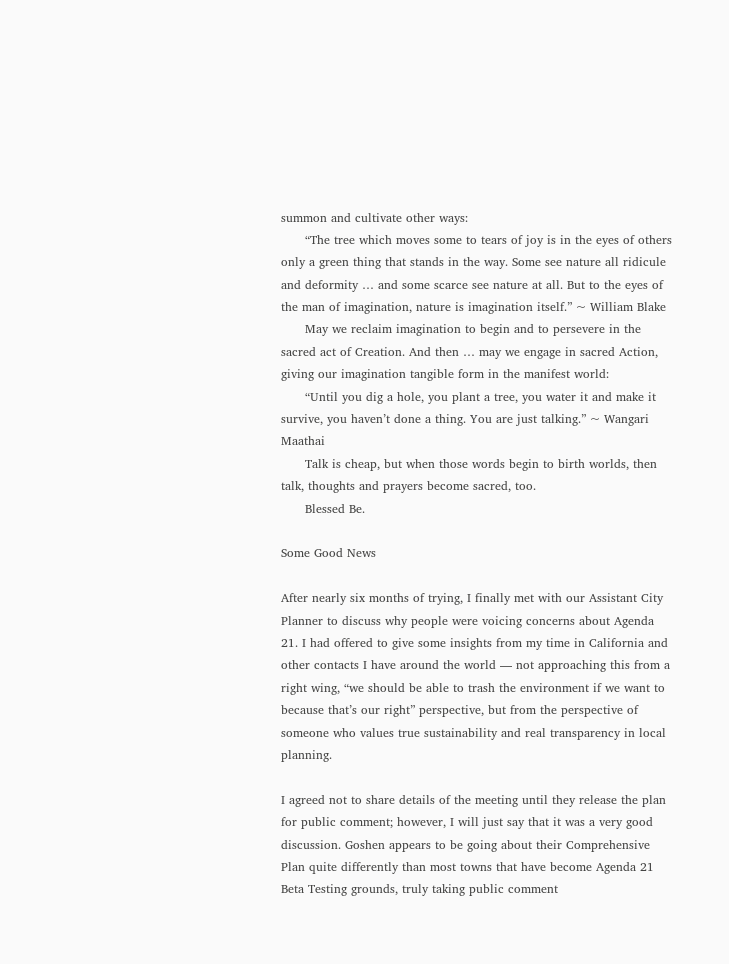summon and cultivate other ways:
      “The tree which moves some to tears of joy is in the eyes of others only a green thing that stands in the way. Some see nature all ridicule and deformity … and some scarce see nature at all. But to the eyes of the man of imagination, nature is imagination itself.” ~ William Blake
      May we reclaim imagination to begin and to persevere in the sacred act of Creation. And then … may we engage in sacred Action, giving our imagination tangible form in the manifest world:
      “Until you dig a hole, you plant a tree, you water it and make it survive, you haven’t done a thing. You are just talking.” ~ Wangari Maathai
      Talk is cheap, but when those words begin to birth worlds, then talk, thoughts and prayers become sacred, too.
      Blessed Be.

Some Good News

After nearly six months of trying, I finally met with our Assistant City Planner to discuss why people were voicing concerns about Agenda 21. I had offered to give some insights from my time in California and other contacts I have around the world — not approaching this from a right wing, “we should be able to trash the environment if we want to because that’s our right” perspective, but from the perspective of someone who values true sustainability and real transparency in local planning.

I agreed not to share details of the meeting until they release the plan for public comment; however, I will just say that it was a very good discussion. Goshen appears to be going about their Comprehensive Plan quite differently than most towns that have become Agenda 21 Beta Testing grounds, truly taking public comment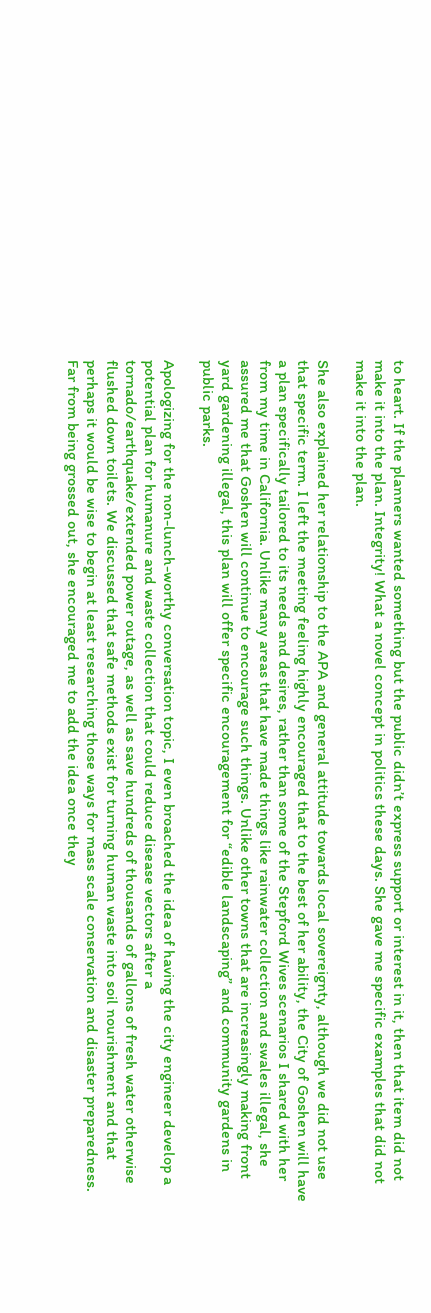to heart. If the planners wanted something but the public didn’t express support or interest in it, then that item did not make it into the plan. Integrity! What a novel concept in politics these days. She gave me specific examples that did not make it into the plan.

She also explained her relationship to the APA and general attitude towards local sovereignty, although we did not use that specific term. I left the meeting feeling highly encouraged that to the best of her ability, the City of Goshen will have a plan specifically tailored to its needs and desires, rather than some of the Stepford Wives scenarios I shared with her from my time in California. Unlike many areas that have made things like rainwater collection and swales illegal, she assured me that Goshen will continue to encourage such things. Unlike other towns that are increasingly making front yard gardening illegal, this plan will offer specific encouragement for “edible landscaping” and community gardens in public parks.

Apologizing for the non-lunch-worthy conversation topic, I even broached the idea of having the city engineer develop a potential plan for humanure and waste collection that could reduce disease vectors after a tornado/earthquake/extended power outage, as well as save hundreds of thousands of gallons of fresh water otherwise flushed down toilets. We discussed that safe methods exist for turning human waste into soil nourishment and that perhaps it would be wise to begin at least researching those ways for mass scale conservation and disaster preparedness. Far from being grossed out, she encouraged me to add the idea once they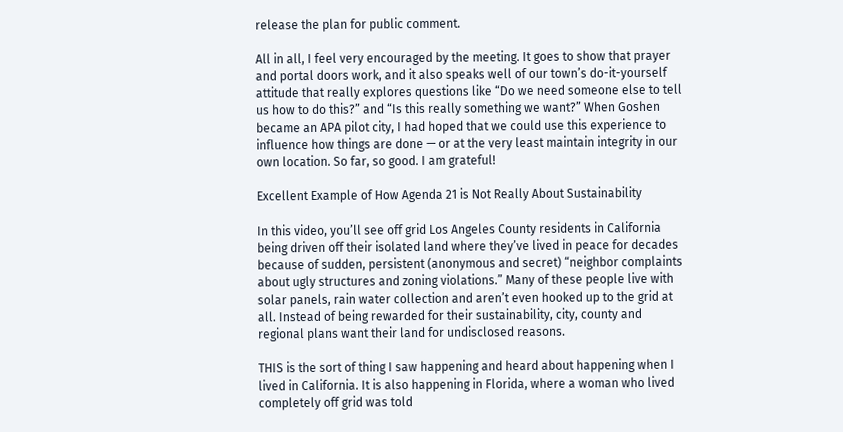release the plan for public comment.

All in all, I feel very encouraged by the meeting. It goes to show that prayer and portal doors work, and it also speaks well of our town’s do-it-yourself attitude that really explores questions like “Do we need someone else to tell us how to do this?” and “Is this really something we want?” When Goshen became an APA pilot city, I had hoped that we could use this experience to influence how things are done — or at the very least maintain integrity in our own location. So far, so good. I am grateful!

Excellent Example of How Agenda 21 is Not Really About Sustainability

In this video, you’ll see off grid Los Angeles County residents in California being driven off their isolated land where they’ve lived in peace for decades because of sudden, persistent (anonymous and secret) “neighbor complaints about ugly structures and zoning violations.” Many of these people live with solar panels, rain water collection and aren’t even hooked up to the grid at all. Instead of being rewarded for their sustainability, city, county and regional plans want their land for undisclosed reasons.

THIS is the sort of thing I saw happening and heard about happening when I lived in California. It is also happening in Florida, where a woman who lived completely off grid was told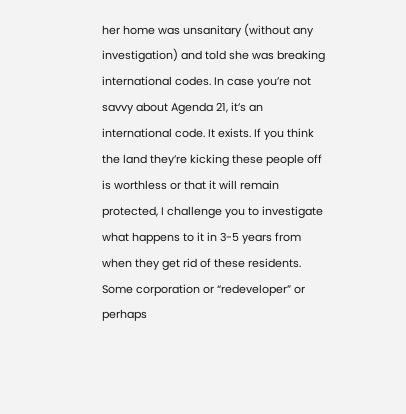her home was unsanitary (without any investigation) and told she was breaking international codes. In case you’re not savvy about Agenda 21, it’s an international code. It exists. If you think the land they’re kicking these people off is worthless or that it will remain protected, I challenge you to investigate what happens to it in 3-5 years from when they get rid of these residents. Some corporation or “redeveloper” or perhaps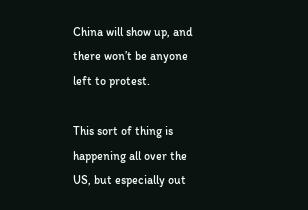China will show up, and there won’t be anyone left to protest.

This sort of thing is happening all over the US, but especially out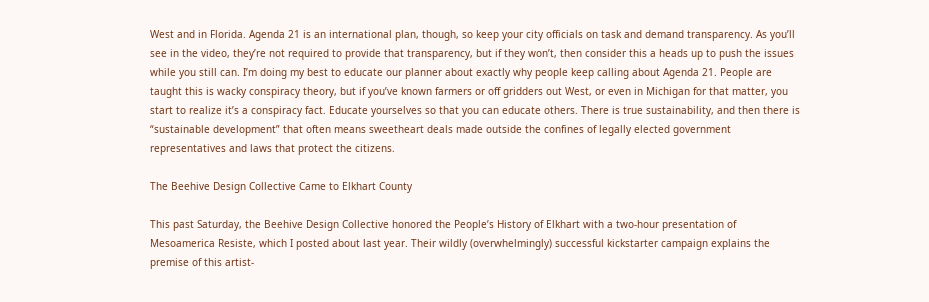West and in Florida. Agenda 21 is an international plan, though, so keep your city officials on task and demand transparency. As you’ll see in the video, they’re not required to provide that transparency, but if they won’t, then consider this a heads up to push the issues while you still can. I’m doing my best to educate our planner about exactly why people keep calling about Agenda 21. People are taught this is wacky conspiracy theory, but if you’ve known farmers or off gridders out West, or even in Michigan for that matter, you start to realize it’s a conspiracy fact. Educate yourselves so that you can educate others. There is true sustainability, and then there is “sustainable development” that often means sweetheart deals made outside the confines of legally elected government representatives and laws that protect the citizens.

The Beehive Design Collective Came to Elkhart County

This past Saturday, the Beehive Design Collective honored the People’s History of Elkhart with a two-hour presentation of Mesoamerica Resiste, which I posted about last year. Their wildly (overwhelmingly) successful kickstarter campaign explains the premise of this artist-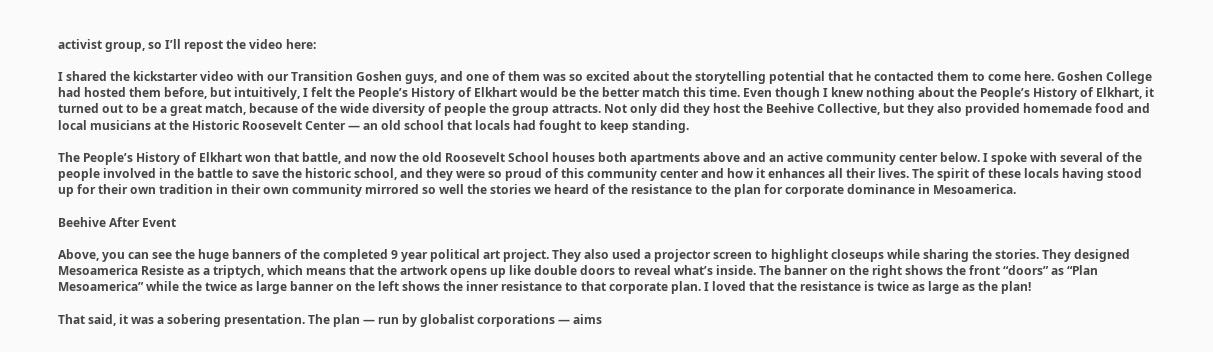activist group, so I’ll repost the video here:

I shared the kickstarter video with our Transition Goshen guys, and one of them was so excited about the storytelling potential that he contacted them to come here. Goshen College had hosted them before, but intuitively, I felt the People’s History of Elkhart would be the better match this time. Even though I knew nothing about the People’s History of Elkhart, it turned out to be a great match, because of the wide diversity of people the group attracts. Not only did they host the Beehive Collective, but they also provided homemade food and local musicians at the Historic Roosevelt Center — an old school that locals had fought to keep standing.

The People’s History of Elkhart won that battle, and now the old Roosevelt School houses both apartments above and an active community center below. I spoke with several of the people involved in the battle to save the historic school, and they were so proud of this community center and how it enhances all their lives. The spirit of these locals having stood up for their own tradition in their own community mirrored so well the stories we heard of the resistance to the plan for corporate dominance in Mesoamerica.

Beehive After Event

Above, you can see the huge banners of the completed 9 year political art project. They also used a projector screen to highlight closeups while sharing the stories. They designed Mesoamerica Resiste as a triptych, which means that the artwork opens up like double doors to reveal what’s inside. The banner on the right shows the front “doors” as “Plan Mesoamerica” while the twice as large banner on the left shows the inner resistance to that corporate plan. I loved that the resistance is twice as large as the plan!

That said, it was a sobering presentation. The plan — run by globalist corporations — aims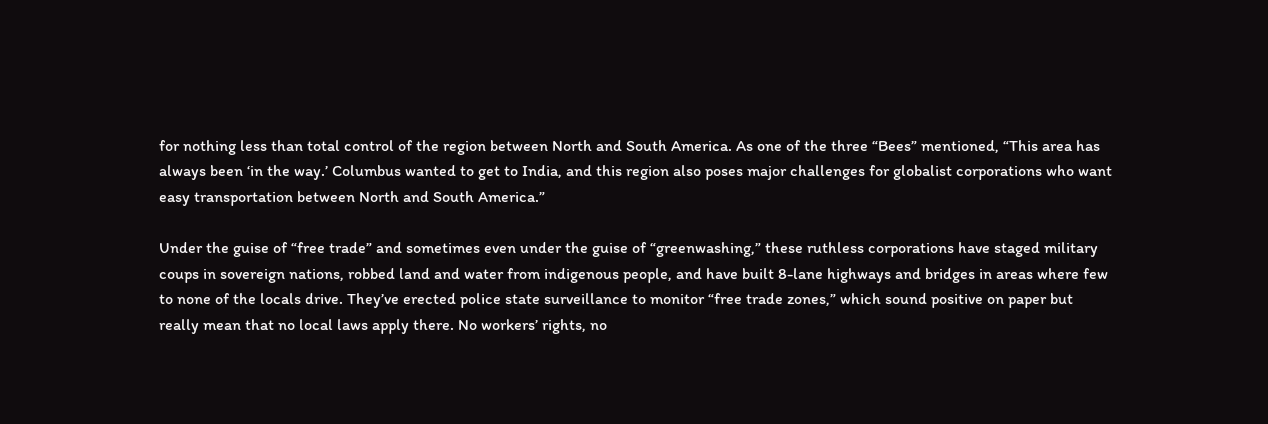for nothing less than total control of the region between North and South America. As one of the three “Bees” mentioned, “This area has always been ‘in the way.’ Columbus wanted to get to India, and this region also poses major challenges for globalist corporations who want easy transportation between North and South America.”

Under the guise of “free trade” and sometimes even under the guise of “greenwashing,” these ruthless corporations have staged military coups in sovereign nations, robbed land and water from indigenous people, and have built 8-lane highways and bridges in areas where few to none of the locals drive. They’ve erected police state surveillance to monitor “free trade zones,” which sound positive on paper but really mean that no local laws apply there. No workers’ rights, no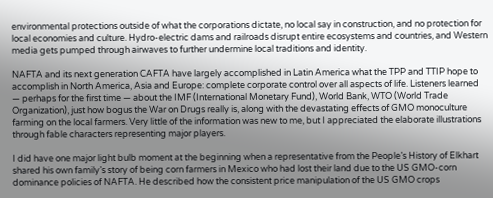environmental protections outside of what the corporations dictate, no local say in construction, and no protection for local economies and culture. Hydro-electric dams and railroads disrupt entire ecosystems and countries, and Western media gets pumped through airwaves to further undermine local traditions and identity.

NAFTA and its next generation CAFTA have largely accomplished in Latin America what the TPP and TTIP hope to accomplish in North America, Asia and Europe: complete corporate control over all aspects of life. Listeners learned — perhaps for the first time — about the IMF (International Monetary Fund), World Bank, WTO (World Trade Organization), just how bogus the War on Drugs really is, along with the devastating effects of GMO monoculture farming on the local farmers. Very little of the information was new to me, but I appreciated the elaborate illustrations through fable characters representing major players.

I did have one major light bulb moment at the beginning when a representative from the People’s History of Elkhart shared his own family’s story of being corn farmers in Mexico who had lost their land due to the US GMO-corn dominance policies of NAFTA. He described how the consistent price manipulation of the US GMO crops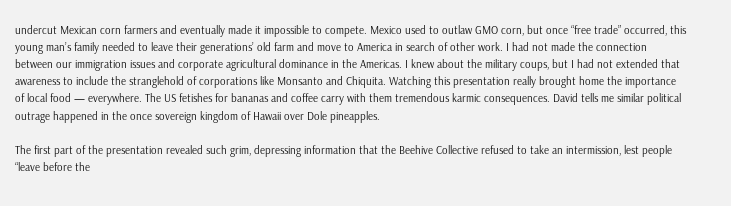undercut Mexican corn farmers and eventually made it impossible to compete. Mexico used to outlaw GMO corn, but once “free trade” occurred, this young man’s family needed to leave their generations’ old farm and move to America in search of other work. I had not made the connection between our immigration issues and corporate agricultural dominance in the Americas. I knew about the military coups, but I had not extended that awareness to include the stranglehold of corporations like Monsanto and Chiquita. Watching this presentation really brought home the importance of local food — everywhere. The US fetishes for bananas and coffee carry with them tremendous karmic consequences. David tells me similar political outrage happened in the once sovereign kingdom of Hawaii over Dole pineapples.

The first part of the presentation revealed such grim, depressing information that the Beehive Collective refused to take an intermission, lest people “leave before the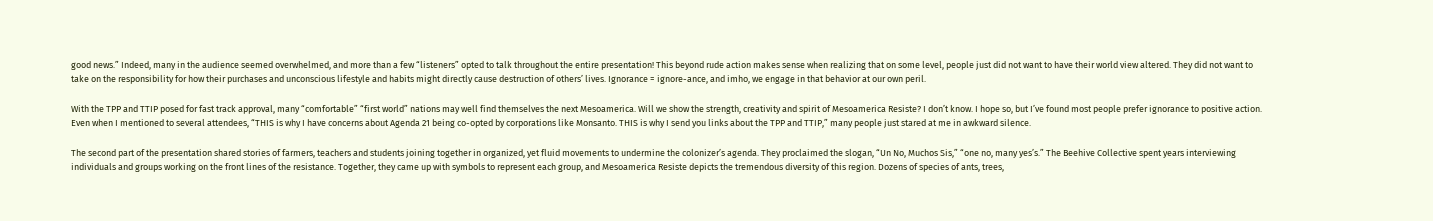good news.” Indeed, many in the audience seemed overwhelmed, and more than a few “listeners” opted to talk throughout the entire presentation! This beyond rude action makes sense when realizing that on some level, people just did not want to have their world view altered. They did not want to take on the responsibility for how their purchases and unconscious lifestyle and habits might directly cause destruction of others’ lives. Ignorance = ignore-ance, and imho, we engage in that behavior at our own peril.

With the TPP and TTIP posed for fast track approval, many “comfortable” “first world” nations may well find themselves the next Mesoamerica. Will we show the strength, creativity and spirit of Mesoamerica Resiste? I don’t know. I hope so, but I’ve found most people prefer ignorance to positive action. Even when I mentioned to several attendees, “THIS is why I have concerns about Agenda 21 being co-opted by corporations like Monsanto. THIS is why I send you links about the TPP and TTIP,” many people just stared at me in awkward silence.

The second part of the presentation shared stories of farmers, teachers and students joining together in organized, yet fluid movements to undermine the colonizer’s agenda. They proclaimed the slogan, “Un No, Muchos Sis,” “one no, many yes’s.” The Beehive Collective spent years interviewing individuals and groups working on the front lines of the resistance. Together, they came up with symbols to represent each group, and Mesoamerica Resiste depicts the tremendous diversity of this region. Dozens of species of ants, trees,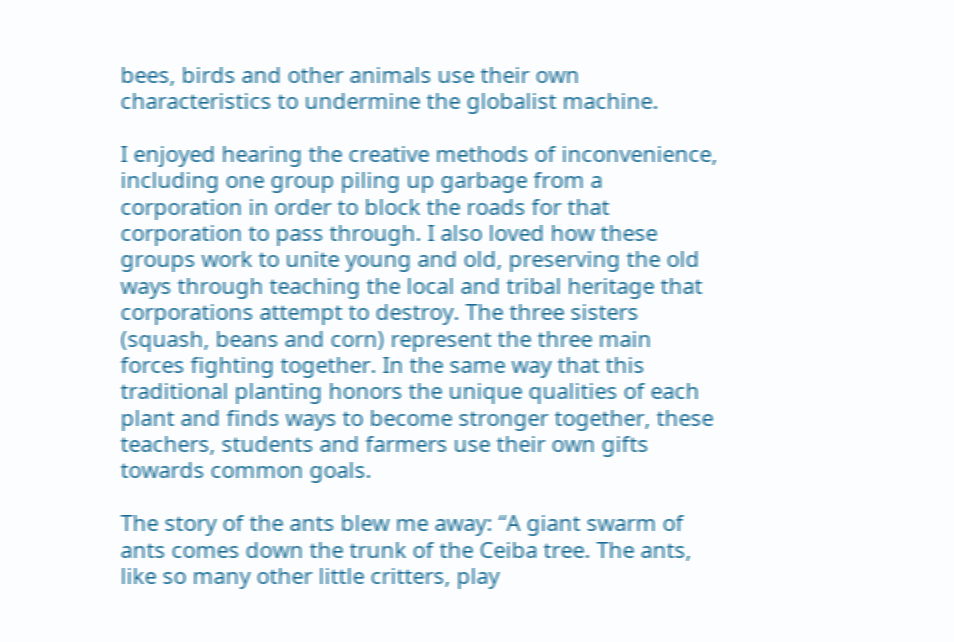bees, birds and other animals use their own characteristics to undermine the globalist machine.

I enjoyed hearing the creative methods of inconvenience, including one group piling up garbage from a corporation in order to block the roads for that corporation to pass through. I also loved how these groups work to unite young and old, preserving the old ways through teaching the local and tribal heritage that corporations attempt to destroy. The three sisters (squash, beans and corn) represent the three main forces fighting together. In the same way that this traditional planting honors the unique qualities of each plant and finds ways to become stronger together, these teachers, students and farmers use their own gifts towards common goals.

The story of the ants blew me away: “A giant swarm of ants comes down the trunk of the Ceiba tree. The ants, like so many other little critters, play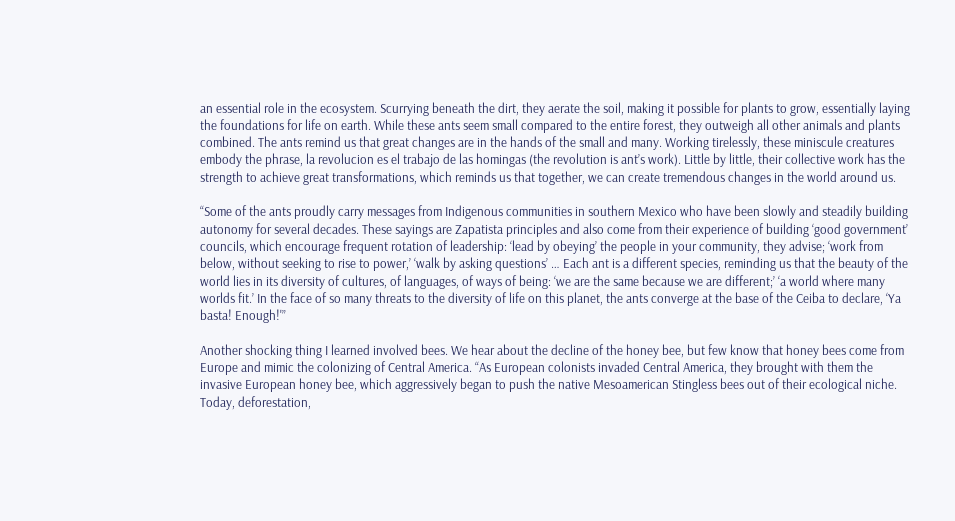an essential role in the ecosystem. Scurrying beneath the dirt, they aerate the soil, making it possible for plants to grow, essentially laying the foundations for life on earth. While these ants seem small compared to the entire forest, they outweigh all other animals and plants combined. The ants remind us that great changes are in the hands of the small and many. Working tirelessly, these miniscule creatures embody the phrase, la revolucion es el trabajo de las homingas (the revolution is ant’s work). Little by little, their collective work has the strength to achieve great transformations, which reminds us that together, we can create tremendous changes in the world around us.

“Some of the ants proudly carry messages from Indigenous communities in southern Mexico who have been slowly and steadily building autonomy for several decades. These sayings are Zapatista principles and also come from their experience of building ‘good government’ councils, which encourage frequent rotation of leadership: ‘lead by obeying’ the people in your community, they advise; ‘work from below, without seeking to rise to power,’ ‘walk by asking questions’ … Each ant is a different species, reminding us that the beauty of the world lies in its diversity of cultures, of languages, of ways of being: ‘we are the same because we are different;’ ‘a world where many worlds fit.’ In the face of so many threats to the diversity of life on this planet, the ants converge at the base of the Ceiba to declare, ‘Ya basta! Enough!'”

Another shocking thing I learned involved bees. We hear about the decline of the honey bee, but few know that honey bees come from Europe and mimic the colonizing of Central America. “As European colonists invaded Central America, they brought with them the invasive European honey bee, which aggressively began to push the native Mesoamerican Stingless bees out of their ecological niche. Today, deforestation,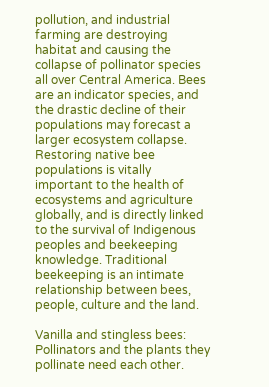pollution, and industrial farming are destroying habitat and causing the collapse of pollinator species all over Central America. Bees are an indicator species, and the drastic decline of their populations may forecast a larger ecosystem collapse. Restoring native bee populations is vitally important to the health of ecosystems and agriculture globally, and is directly linked to the survival of Indigenous peoples and beekeeping knowledge. Traditional beekeeping is an intimate relationship between bees, people, culture and the land.

Vanilla and stingless bees: Pollinators and the plants they pollinate need each other.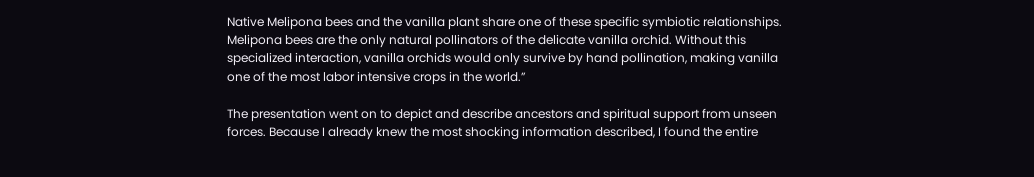Native Melipona bees and the vanilla plant share one of these specific symbiotic relationships. Melipona bees are the only natural pollinators of the delicate vanilla orchid. Without this specialized interaction, vanilla orchids would only survive by hand pollination, making vanilla one of the most labor intensive crops in the world.”

The presentation went on to depict and describe ancestors and spiritual support from unseen forces. Because I already knew the most shocking information described, I found the entire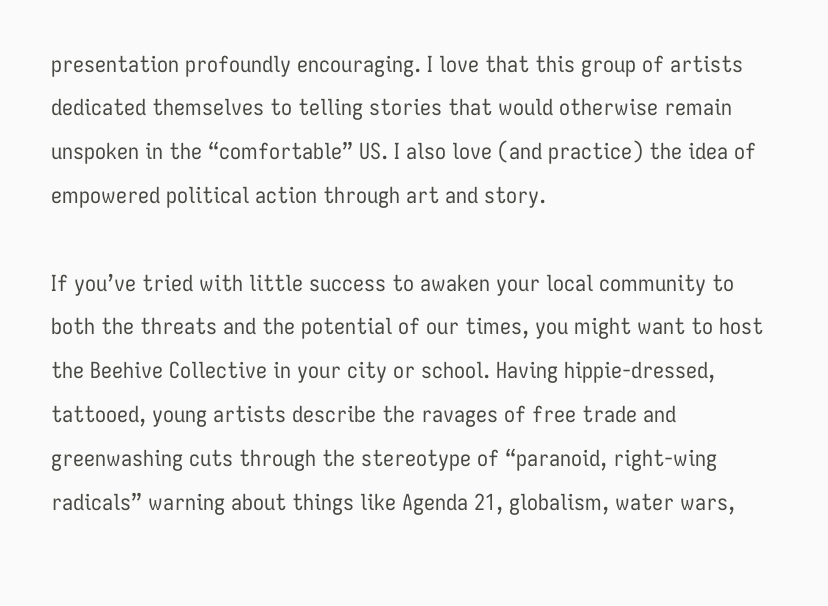presentation profoundly encouraging. I love that this group of artists dedicated themselves to telling stories that would otherwise remain unspoken in the “comfortable” US. I also love (and practice) the idea of empowered political action through art and story.

If you’ve tried with little success to awaken your local community to both the threats and the potential of our times, you might want to host the Beehive Collective in your city or school. Having hippie-dressed, tattooed, young artists describe the ravages of free trade and greenwashing cuts through the stereotype of “paranoid, right-wing radicals” warning about things like Agenda 21, globalism, water wars,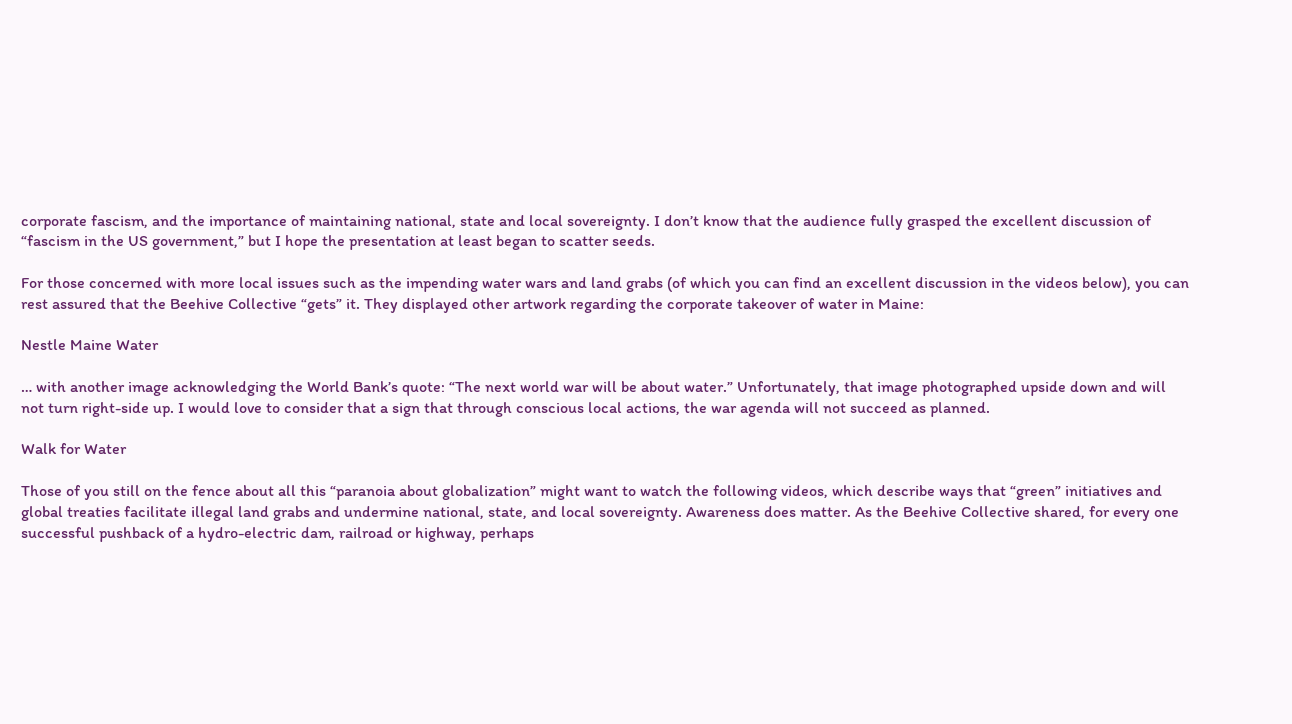corporate fascism, and the importance of maintaining national, state and local sovereignty. I don’t know that the audience fully grasped the excellent discussion of “fascism in the US government,” but I hope the presentation at least began to scatter seeds.

For those concerned with more local issues such as the impending water wars and land grabs (of which you can find an excellent discussion in the videos below), you can rest assured that the Beehive Collective “gets” it. They displayed other artwork regarding the corporate takeover of water in Maine:

Nestle Maine Water

… with another image acknowledging the World Bank’s quote: “The next world war will be about water.” Unfortunately, that image photographed upside down and will not turn right-side up. I would love to consider that a sign that through conscious local actions, the war agenda will not succeed as planned.

Walk for Water

Those of you still on the fence about all this “paranoia about globalization” might want to watch the following videos, which describe ways that “green” initiatives and global treaties facilitate illegal land grabs and undermine national, state, and local sovereignty. Awareness does matter. As the Beehive Collective shared, for every one successful pushback of a hydro-electric dam, railroad or highway, perhaps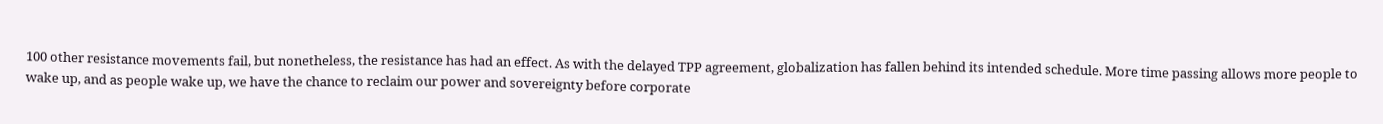100 other resistance movements fail, but nonetheless, the resistance has had an effect. As with the delayed TPP agreement, globalization has fallen behind its intended schedule. More time passing allows more people to wake up, and as people wake up, we have the chance to reclaim our power and sovereignty before corporate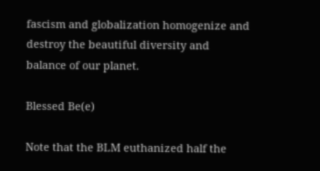fascism and globalization homogenize and destroy the beautiful diversity and balance of our planet.

Blessed Be(e)

Note that the BLM euthanized half the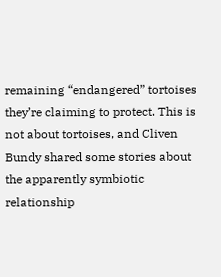remaining “endangered” tortoises they’re claiming to protect. This is not about tortoises, and Cliven Bundy shared some stories about the apparently symbiotic relationship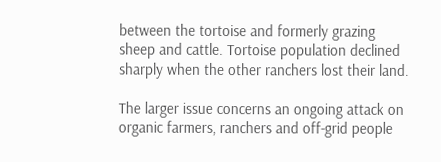between the tortoise and formerly grazing sheep and cattle. Tortoise population declined sharply when the other ranchers lost their land.

The larger issue concerns an ongoing attack on organic farmers, ranchers and off-grid people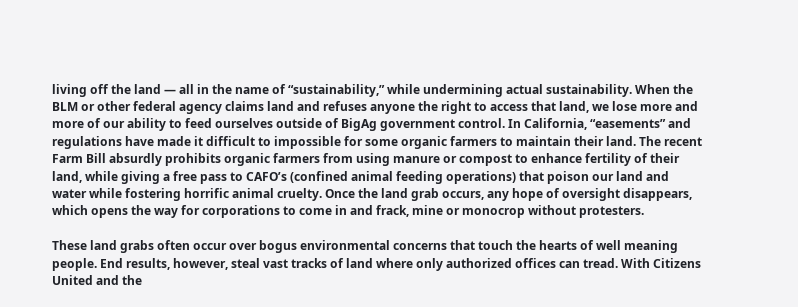living off the land — all in the name of “sustainability,” while undermining actual sustainability. When the BLM or other federal agency claims land and refuses anyone the right to access that land, we lose more and more of our ability to feed ourselves outside of BigAg government control. In California, “easements” and regulations have made it difficult to impossible for some organic farmers to maintain their land. The recent Farm Bill absurdly prohibits organic farmers from using manure or compost to enhance fertility of their land, while giving a free pass to CAFO’s (confined animal feeding operations) that poison our land and water while fostering horrific animal cruelty. Once the land grab occurs, any hope of oversight disappears, which opens the way for corporations to come in and frack, mine or monocrop without protesters.

These land grabs often occur over bogus environmental concerns that touch the hearts of well meaning people. End results, however, steal vast tracks of land where only authorized offices can tread. With Citizens United and the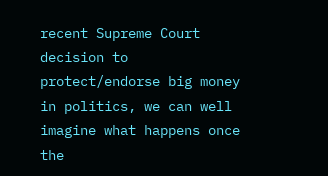recent Supreme Court decision to protect/endorse big money in politics, we can well imagine what happens once the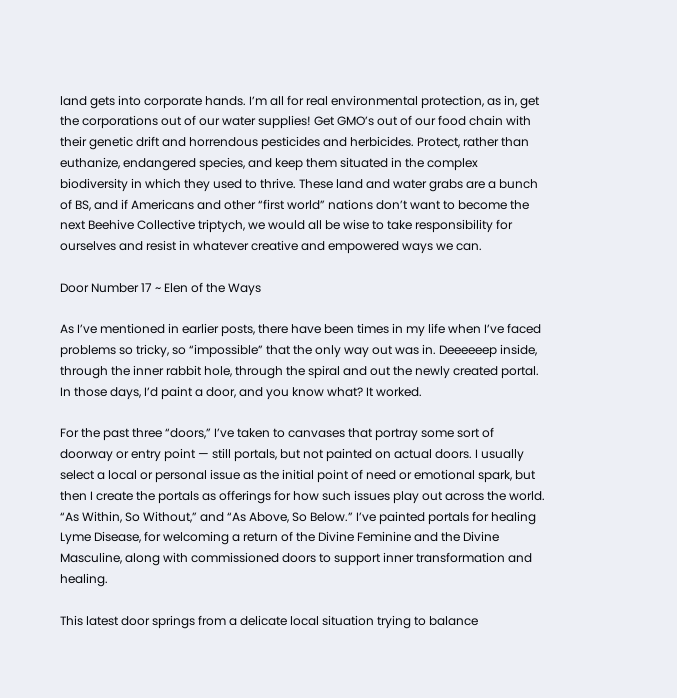land gets into corporate hands. I’m all for real environmental protection, as in, get the corporations out of our water supplies! Get GMO’s out of our food chain with their genetic drift and horrendous pesticides and herbicides. Protect, rather than euthanize, endangered species, and keep them situated in the complex biodiversity in which they used to thrive. These land and water grabs are a bunch of BS, and if Americans and other “first world” nations don’t want to become the next Beehive Collective triptych, we would all be wise to take responsibility for ourselves and resist in whatever creative and empowered ways we can.

Door Number 17 ~ Elen of the Ways

As I’ve mentioned in earlier posts, there have been times in my life when I’ve faced problems so tricky, so “impossible” that the only way out was in. Deeeeeep inside, through the inner rabbit hole, through the spiral and out the newly created portal. In those days, I’d paint a door, and you know what? It worked.

For the past three “doors,” I’ve taken to canvases that portray some sort of doorway or entry point — still portals, but not painted on actual doors. I usually select a local or personal issue as the initial point of need or emotional spark, but then I create the portals as offerings for how such issues play out across the world. “As Within, So Without,” and “As Above, So Below.” I’ve painted portals for healing Lyme Disease, for welcoming a return of the Divine Feminine and the Divine Masculine, along with commissioned doors to support inner transformation and healing.

This latest door springs from a delicate local situation trying to balance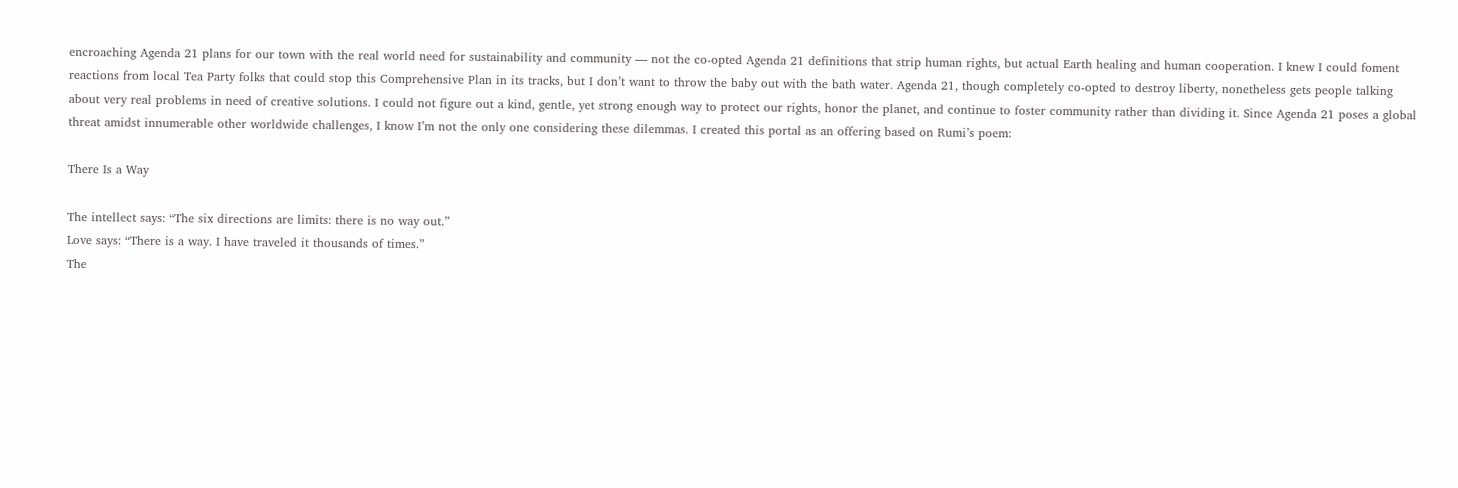encroaching Agenda 21 plans for our town with the real world need for sustainability and community — not the co-opted Agenda 21 definitions that strip human rights, but actual Earth healing and human cooperation. I knew I could foment reactions from local Tea Party folks that could stop this Comprehensive Plan in its tracks, but I don’t want to throw the baby out with the bath water. Agenda 21, though completely co-opted to destroy liberty, nonetheless gets people talking about very real problems in need of creative solutions. I could not figure out a kind, gentle, yet strong enough way to protect our rights, honor the planet, and continue to foster community rather than dividing it. Since Agenda 21 poses a global threat amidst innumerable other worldwide challenges, I know I’m not the only one considering these dilemmas. I created this portal as an offering based on Rumi’s poem:

There Is a Way

The intellect says: “The six directions are limits: there is no way out.”
Love says: “There is a way. I have traveled it thousands of times.”
The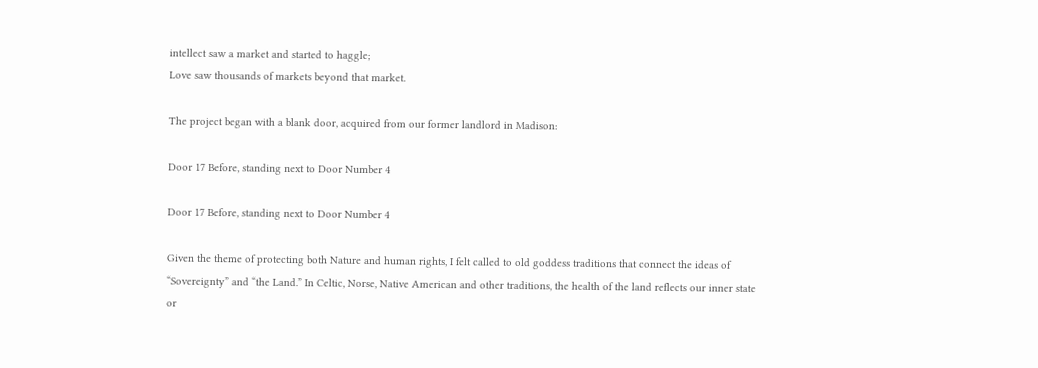intellect saw a market and started to haggle;
Love saw thousands of markets beyond that market.

The project began with a blank door, acquired from our former landlord in Madison:

Door 17 Before, standing next to Door Number 4

Door 17 Before, standing next to Door Number 4

Given the theme of protecting both Nature and human rights, I felt called to old goddess traditions that connect the ideas of “Sovereignty” and “the Land.” In Celtic, Norse, Native American and other traditions, the health of the land reflects our inner state or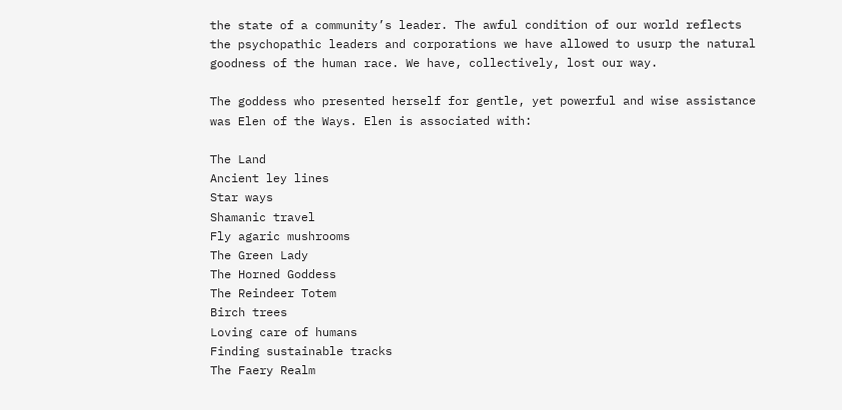the state of a community’s leader. The awful condition of our world reflects the psychopathic leaders and corporations we have allowed to usurp the natural goodness of the human race. We have, collectively, lost our way.

The goddess who presented herself for gentle, yet powerful and wise assistance was Elen of the Ways. Elen is associated with:

The Land
Ancient ley lines
Star ways
Shamanic travel
Fly agaric mushrooms
The Green Lady
The Horned Goddess
The Reindeer Totem
Birch trees
Loving care of humans
Finding sustainable tracks
The Faery Realm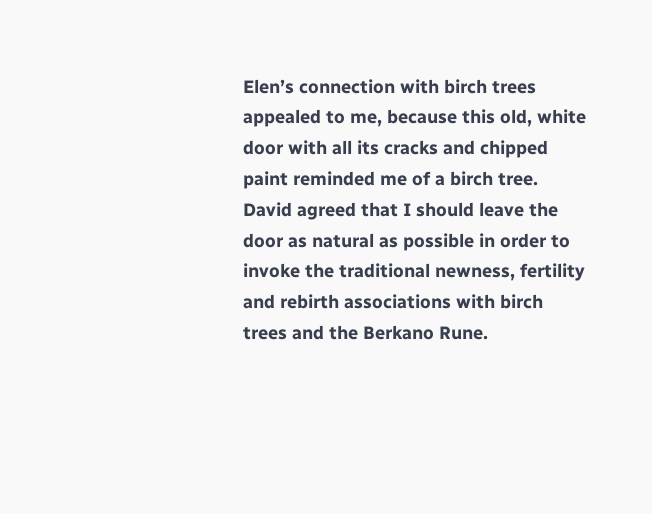Elen’s connection with birch trees appealed to me, because this old, white door with all its cracks and chipped paint reminded me of a birch tree. David agreed that I should leave the door as natural as possible in order to invoke the traditional newness, fertility and rebirth associations with birch trees and the Berkano Rune.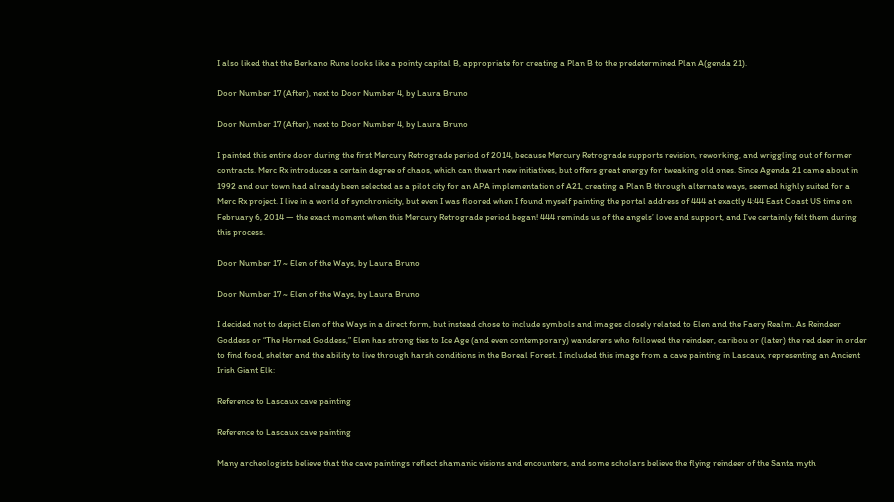I also liked that the Berkano Rune looks like a pointy capital B, appropriate for creating a Plan B to the predetermined Plan A(genda 21).

Door Number 17 (After), next to Door Number 4, by Laura Bruno

Door Number 17 (After), next to Door Number 4, by Laura Bruno

I painted this entire door during the first Mercury Retrograde period of 2014, because Mercury Retrograde supports revision, reworking, and wriggling out of former contracts. Merc Rx introduces a certain degree of chaos, which can thwart new initiatives, but offers great energy for tweaking old ones. Since Agenda 21 came about in 1992 and our town had already been selected as a pilot city for an APA implementation of A21, creating a Plan B through alternate ways, seemed highly suited for a Merc Rx project. I live in a world of synchronicity, but even I was floored when I found myself painting the portal address of 444 at exactly 4:44 East Coast US time on February 6, 2014 — the exact moment when this Mercury Retrograde period began! 444 reminds us of the angels’ love and support, and I’ve certainly felt them during this process.

Door Number 17 ~ Elen of the Ways, by Laura Bruno

Door Number 17 ~ Elen of the Ways, by Laura Bruno

I decided not to depict Elen of the Ways in a direct form, but instead chose to include symbols and images closely related to Elen and the Faery Realm. As Reindeer Goddess or “The Horned Goddess,” Elen has strong ties to Ice Age (and even contemporary) wanderers who followed the reindeer, caribou or (later) the red deer in order to find food, shelter and the ability to live through harsh conditions in the Boreal Forest. I included this image from a cave painting in Lascaux, representing an Ancient Irish Giant Elk:

Reference to Lascaux cave painting

Reference to Lascaux cave painting

Many archeologists believe that the cave paintings reflect shamanic visions and encounters, and some scholars believe the flying reindeer of the Santa myth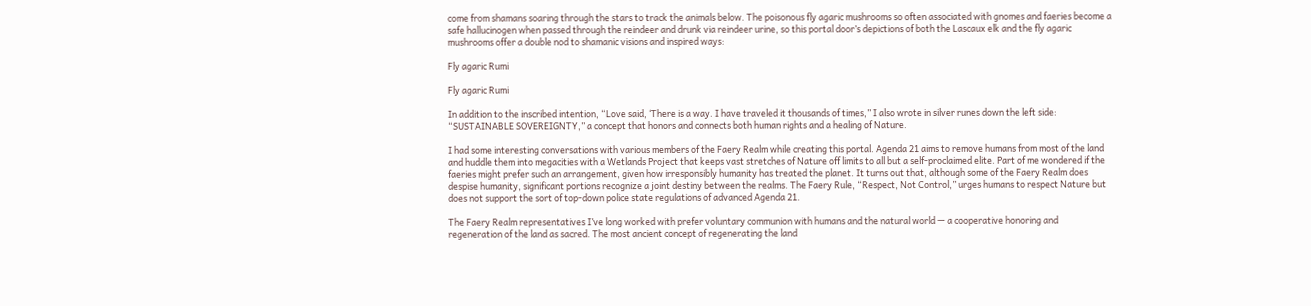come from shamans soaring through the stars to track the animals below. The poisonous fly agaric mushrooms so often associated with gnomes and faeries become a safe hallucinogen when passed through the reindeer and drunk via reindeer urine, so this portal door’s depictions of both the Lascaux elk and the fly agaric mushrooms offer a double nod to shamanic visions and inspired ways:

Fly agaric Rumi

Fly agaric Rumi

In addition to the inscribed intention, “Love said, ‘There is a way. I have traveled it thousands of times,” I also wrote in silver runes down the left side: “SUSTAINABLE SOVEREIGNTY,” a concept that honors and connects both human rights and a healing of Nature.

I had some interesting conversations with various members of the Faery Realm while creating this portal. Agenda 21 aims to remove humans from most of the land and huddle them into megacities with a Wetlands Project that keeps vast stretches of Nature off limits to all but a self-proclaimed elite. Part of me wondered if the faeries might prefer such an arrangement, given how irresponsibly humanity has treated the planet. It turns out that, although some of the Faery Realm does despise humanity, significant portions recognize a joint destiny between the realms. The Faery Rule, “Respect, Not Control,” urges humans to respect Nature but does not support the sort of top-down police state regulations of advanced Agenda 21.

The Faery Realm representatives I’ve long worked with prefer voluntary communion with humans and the natural world — a cooperative honoring and regeneration of the land as sacred. The most ancient concept of regenerating the land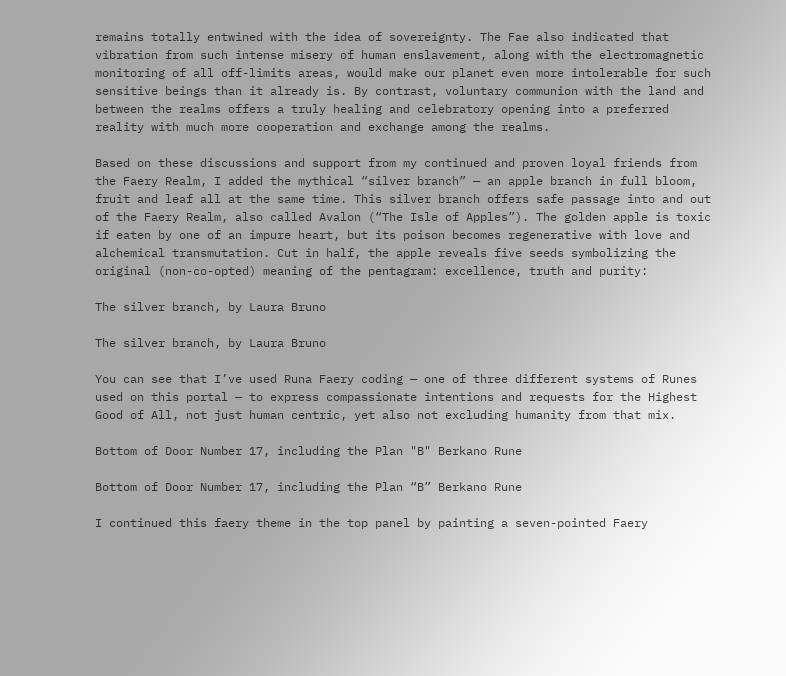remains totally entwined with the idea of sovereignty. The Fae also indicated that vibration from such intense misery of human enslavement, along with the electromagnetic monitoring of all off-limits areas, would make our planet even more intolerable for such sensitive beings than it already is. By contrast, voluntary communion with the land and between the realms offers a truly healing and celebratory opening into a preferred reality with much more cooperation and exchange among the realms.

Based on these discussions and support from my continued and proven loyal friends from the Faery Realm, I added the mythical “silver branch” — an apple branch in full bloom, fruit and leaf all at the same time. This silver branch offers safe passage into and out of the Faery Realm, also called Avalon (“The Isle of Apples”). The golden apple is toxic if eaten by one of an impure heart, but its poison becomes regenerative with love and alchemical transmutation. Cut in half, the apple reveals five seeds symbolizing the original (non-co-opted) meaning of the pentagram: excellence, truth and purity:

The silver branch, by Laura Bruno

The silver branch, by Laura Bruno

You can see that I’ve used Runa Faery coding — one of three different systems of Runes used on this portal — to express compassionate intentions and requests for the Highest Good of All, not just human centric, yet also not excluding humanity from that mix.

Bottom of Door Number 17, including the Plan "B" Berkano Rune

Bottom of Door Number 17, including the Plan “B” Berkano Rune

I continued this faery theme in the top panel by painting a seven-pointed Faery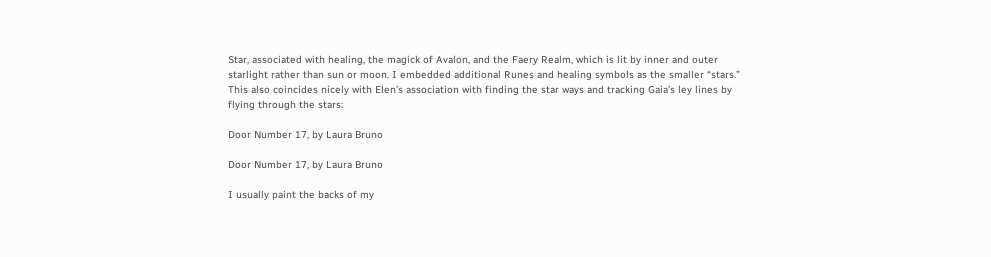Star, associated with healing, the magick of Avalon, and the Faery Realm, which is lit by inner and outer starlight rather than sun or moon. I embedded additional Runes and healing symbols as the smaller “stars.” This also coincides nicely with Elen’s association with finding the star ways and tracking Gaia’s ley lines by flying through the stars:

Door Number 17, by Laura Bruno

Door Number 17, by Laura Bruno

I usually paint the backs of my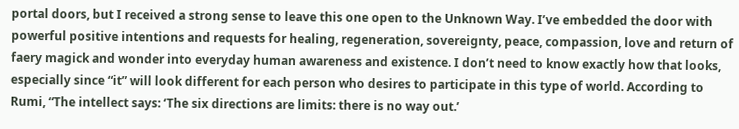portal doors, but I received a strong sense to leave this one open to the Unknown Way. I’ve embedded the door with powerful positive intentions and requests for healing, regeneration, sovereignty, peace, compassion, love and return of faery magick and wonder into everyday human awareness and existence. I don’t need to know exactly how that looks, especially since “it” will look different for each person who desires to participate in this type of world. According to Rumi, “The intellect says: ‘The six directions are limits: there is no way out.’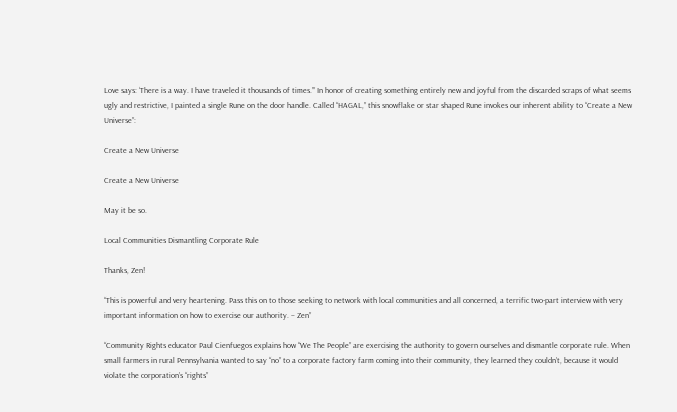Love says: ‘There is a way. I have traveled it thousands of times.’” In honor of creating something entirely new and joyful from the discarded scraps of what seems ugly and restrictive, I painted a single Rune on the door handle. Called “HAGAL,” this snowflake or star shaped Rune invokes our inherent ability to “Create a New Universe”:

Create a New Universe

Create a New Universe

May it be so.

Local Communities Dismantling Corporate Rule

Thanks, Zen!

“This is powerful and very heartening. Pass this on to those seeking to network with local communities and all concerned, a terrific two-part interview with very important information on how to exercise our authority. – Zen”

“Community Rights educator Paul Cienfuegos explains how “We The People” are exercising the authority to govern ourselves and dismantle corporate rule. When small farmers in rural Pennsylvania wanted to say “no” to a corporate factory farm coming into their community, they learned they couldn’t, because it would violate the corporation’s “rights”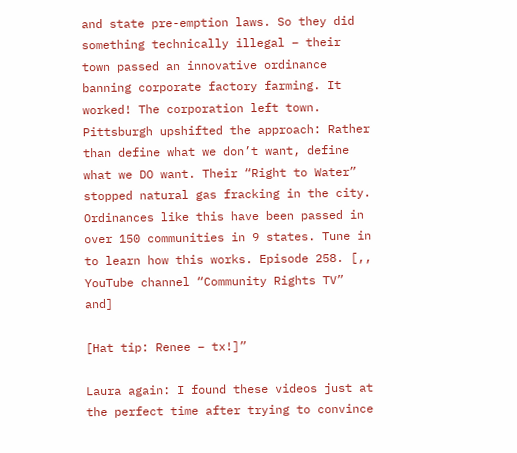and state pre-emption laws. So they did something technically illegal – their town passed an innovative ordinance banning corporate factory farming. It worked! The corporation left town. Pittsburgh upshifted the approach: Rather than define what we don’t want, define what we DO want. Their “Right to Water” stopped natural gas fracking in the city. Ordinances like this have been passed in over 150 communities in 9 states. Tune in to learn how this works. Episode 258. [,, YouTube channel “Community Rights TV” and]

[Hat tip: Renee – tx!]”

Laura again: I found these videos just at the perfect time after trying to convince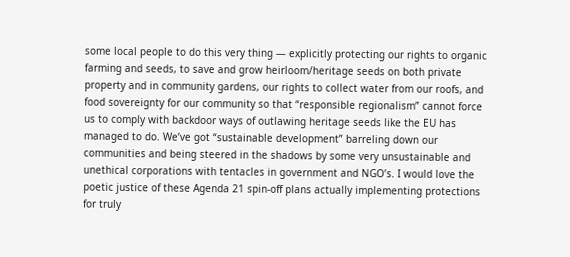some local people to do this very thing — explicitly protecting our rights to organic farming and seeds, to save and grow heirloom/heritage seeds on both private property and in community gardens, our rights to collect water from our roofs, and food sovereignty for our community so that “responsible regionalism” cannot force us to comply with backdoor ways of outlawing heritage seeds like the EU has managed to do. We’ve got “sustainable development” barreling down our communities and being steered in the shadows by some very unsustainable and unethical corporations with tentacles in government and NGO’s. I would love the poetic justice of these Agenda 21 spin-off plans actually implementing protections for truly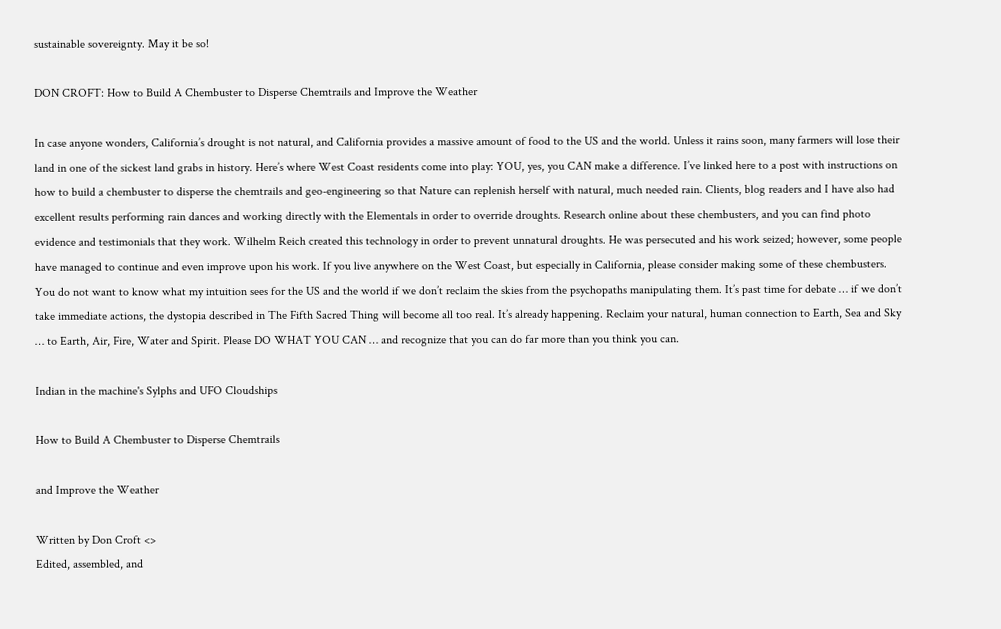sustainable sovereignty. May it be so!

DON CROFT: How to Build A Chembuster to Disperse Chemtrails and Improve the Weather

In case anyone wonders, California’s drought is not natural, and California provides a massive amount of food to the US and the world. Unless it rains soon, many farmers will lose their land in one of the sickest land grabs in history. Here’s where West Coast residents come into play: YOU, yes, you CAN make a difference. I’ve linked here to a post with instructions on how to build a chembuster to disperse the chemtrails and geo-engineering so that Nature can replenish herself with natural, much needed rain. Clients, blog readers and I have also had excellent results performing rain dances and working directly with the Elementals in order to override droughts. Research online about these chembusters, and you can find photo evidence and testimonials that they work. Wilhelm Reich created this technology in order to prevent unnatural droughts. He was persecuted and his work seized; however, some people have managed to continue and even improve upon his work. If you live anywhere on the West Coast, but especially in California, please consider making some of these chembusters. You do not want to know what my intuition sees for the US and the world if we don’t reclaim the skies from the psychopaths manipulating them. It’s past time for debate … if we don’t take immediate actions, the dystopia described in The Fifth Sacred Thing will become all too real. It’s already happening. Reclaim your natural, human connection to Earth, Sea and Sky … to Earth, Air, Fire, Water and Spirit. Please DO WHAT YOU CAN … and recognize that you can do far more than you think you can.

Indian in the machine's Sylphs and UFO Cloudships

How to Build A Chembuster to Disperse Chemtrails

and Improve the Weather

Written by Don Croft <>
Edited, assembled, and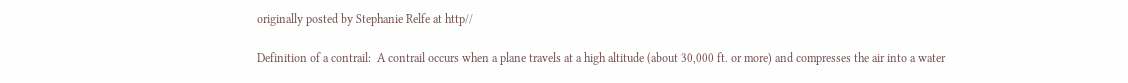originally posted by Stephanie Relfe at http//

Definition of a contrail:  A contrail occurs when a plane travels at a high altitude (about 30,000 ft. or more) and compresses the air into a water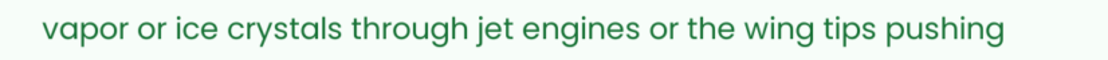vapor or ice crystals through jet engines or the wing tips pushing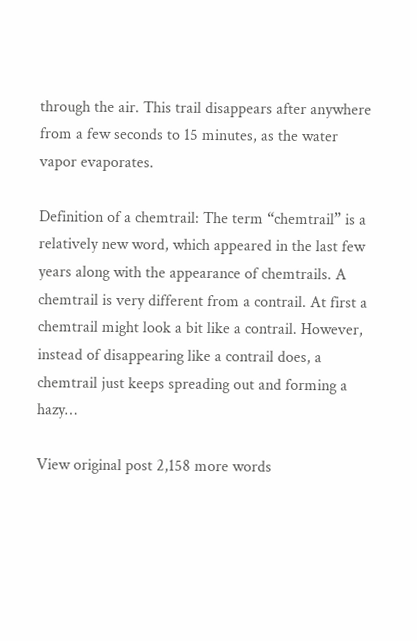through the air. This trail disappears after anywhere from a few seconds to 15 minutes, as the water vapor evaporates.

Definition of a chemtrail: The term “chemtrail” is a relatively new word, which appeared in the last few years along with the appearance of chemtrails. A chemtrail is very different from a contrail. At first a chemtrail might look a bit like a contrail. However, instead of disappearing like a contrail does, a chemtrail just keeps spreading out and forming a hazy…

View original post 2,158 more words